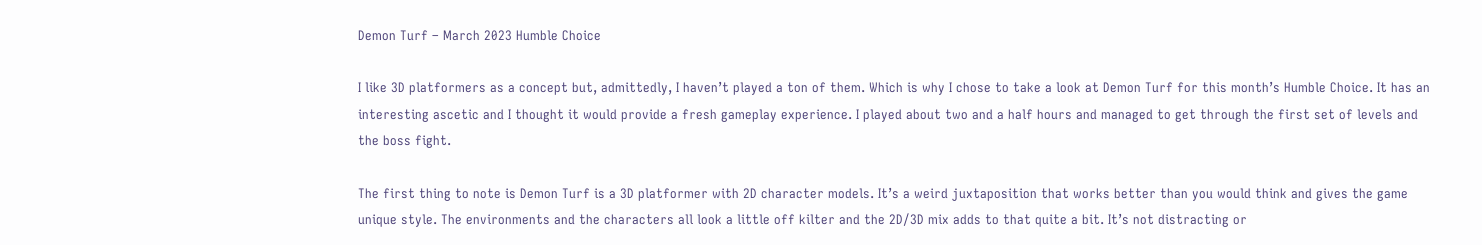Demon Turf – March 2023 Humble Choice

I like 3D platformers as a concept but, admittedly, I haven’t played a ton of them. Which is why I chose to take a look at Demon Turf for this month’s Humble Choice. It has an interesting ascetic and I thought it would provide a fresh gameplay experience. I played about two and a half hours and managed to get through the first set of levels and the boss fight.

The first thing to note is Demon Turf is a 3D platformer with 2D character models. It’s a weird juxtaposition that works better than you would think and gives the game unique style. The environments and the characters all look a little off kilter and the 2D/3D mix adds to that quite a bit. It’s not distracting or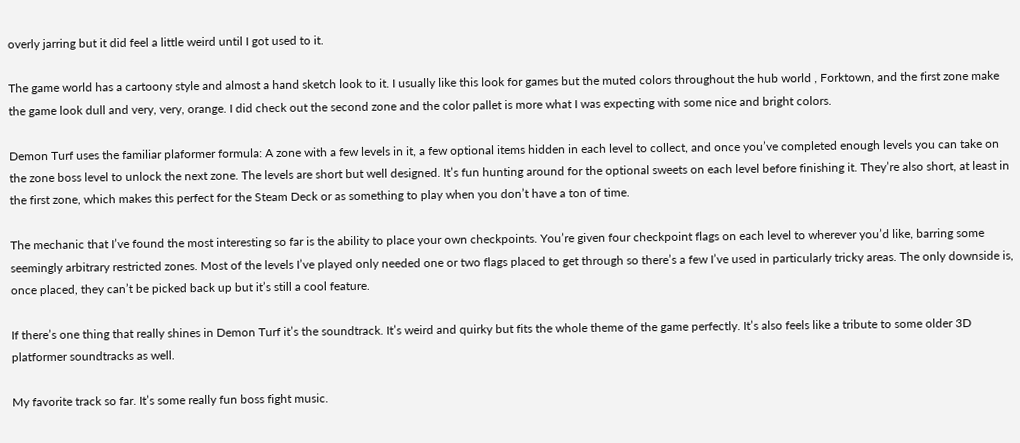overly jarring but it did feel a little weird until I got used to it.

The game world has a cartoony style and almost a hand sketch look to it. I usually like this look for games but the muted colors throughout the hub world , Forktown, and the first zone make the game look dull and very, very, orange. I did check out the second zone and the color pallet is more what I was expecting with some nice and bright colors.

Demon Turf uses the familiar plaformer formula: A zone with a few levels in it, a few optional items hidden in each level to collect, and once you’ve completed enough levels you can take on the zone boss level to unlock the next zone. The levels are short but well designed. It’s fun hunting around for the optional sweets on each level before finishing it. They’re also short, at least in the first zone, which makes this perfect for the Steam Deck or as something to play when you don’t have a ton of time.

The mechanic that I’ve found the most interesting so far is the ability to place your own checkpoints. You’re given four checkpoint flags on each level to wherever you’d like, barring some seemingly arbitrary restricted zones. Most of the levels I’ve played only needed one or two flags placed to get through so there’s a few I’ve used in particularly tricky areas. The only downside is, once placed, they can’t be picked back up but it’s still a cool feature.

If there’s one thing that really shines in Demon Turf it’s the soundtrack. It’s weird and quirky but fits the whole theme of the game perfectly. It’s also feels like a tribute to some older 3D platformer soundtracks as well.

My favorite track so far. It’s some really fun boss fight music.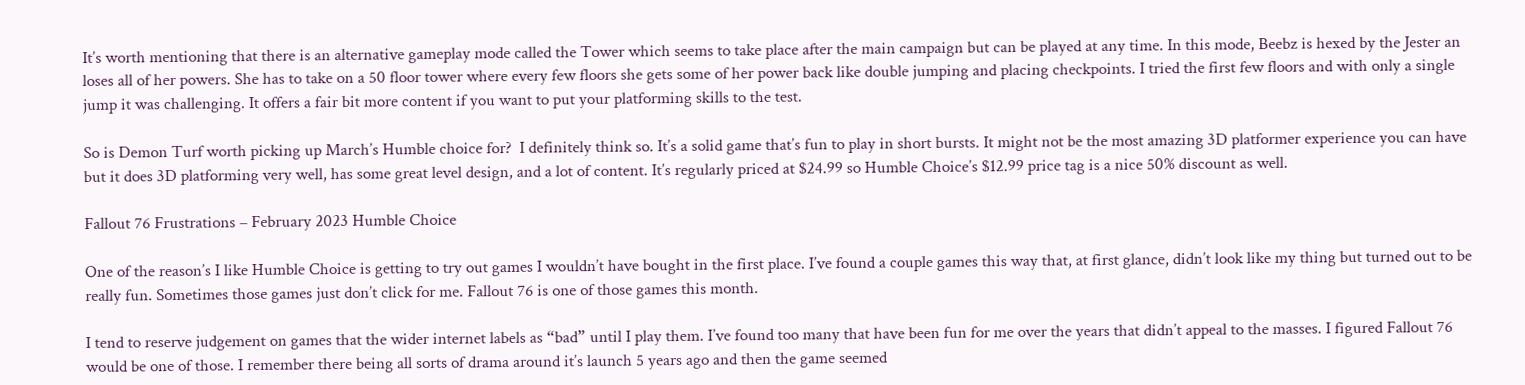It’s worth mentioning that there is an alternative gameplay mode called the Tower which seems to take place after the main campaign but can be played at any time. In this mode, Beebz is hexed by the Jester an loses all of her powers. She has to take on a 50 floor tower where every few floors she gets some of her power back like double jumping and placing checkpoints. I tried the first few floors and with only a single jump it was challenging. It offers a fair bit more content if you want to put your platforming skills to the test.

So is Demon Turf worth picking up March’s Humble choice for?  I definitely think so. It’s a solid game that’s fun to play in short bursts. It might not be the most amazing 3D platformer experience you can have but it does 3D platforming very well, has some great level design, and a lot of content. It’s regularly priced at $24.99 so Humble Choice’s $12.99 price tag is a nice 50% discount as well.

Fallout 76 Frustrations – February 2023 Humble Choice

One of the reason’s I like Humble Choice is getting to try out games I wouldn’t have bought in the first place. I’ve found a couple games this way that, at first glance, didn’t look like my thing but turned out to be really fun. Sometimes those games just don’t click for me. Fallout 76 is one of those games this month.

I tend to reserve judgement on games that the wider internet labels as “bad” until I play them. I’ve found too many that have been fun for me over the years that didn’t appeal to the masses. I figured Fallout 76 would be one of those. I remember there being all sorts of drama around it’s launch 5 years ago and then the game seemed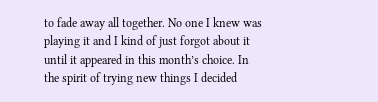to fade away all together. No one I knew was playing it and I kind of just forgot about it until it appeared in this month’s choice. In the spirit of trying new things I decided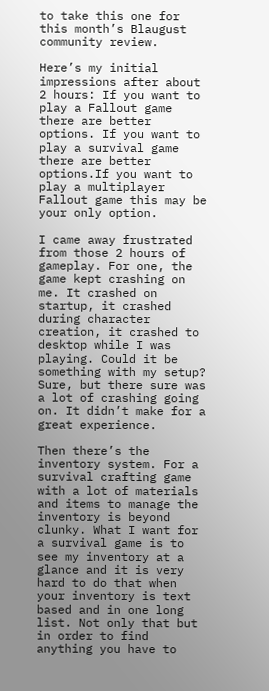to take this one for this month’s Blaugust community review.

Here’s my initial impressions after about 2 hours: If you want to play a Fallout game there are better options. If you want to play a survival game there are better options.If you want to play a multiplayer Fallout game this may be your only option.

I came away frustrated from those 2 hours of gameplay. For one, the game kept crashing on me. It crashed on startup, it crashed during character creation, it crashed to desktop while I was playing. Could it be something with my setup? Sure, but there sure was a lot of crashing going on. It didn’t make for a great experience.

Then there’s the inventory system. For a survival crafting game with a lot of materials and items to manage the inventory is beyond clunky. What I want for a survival game is to see my inventory at a glance and it is very hard to do that when your inventory is text based and in one long list. Not only that but in order to find anything you have to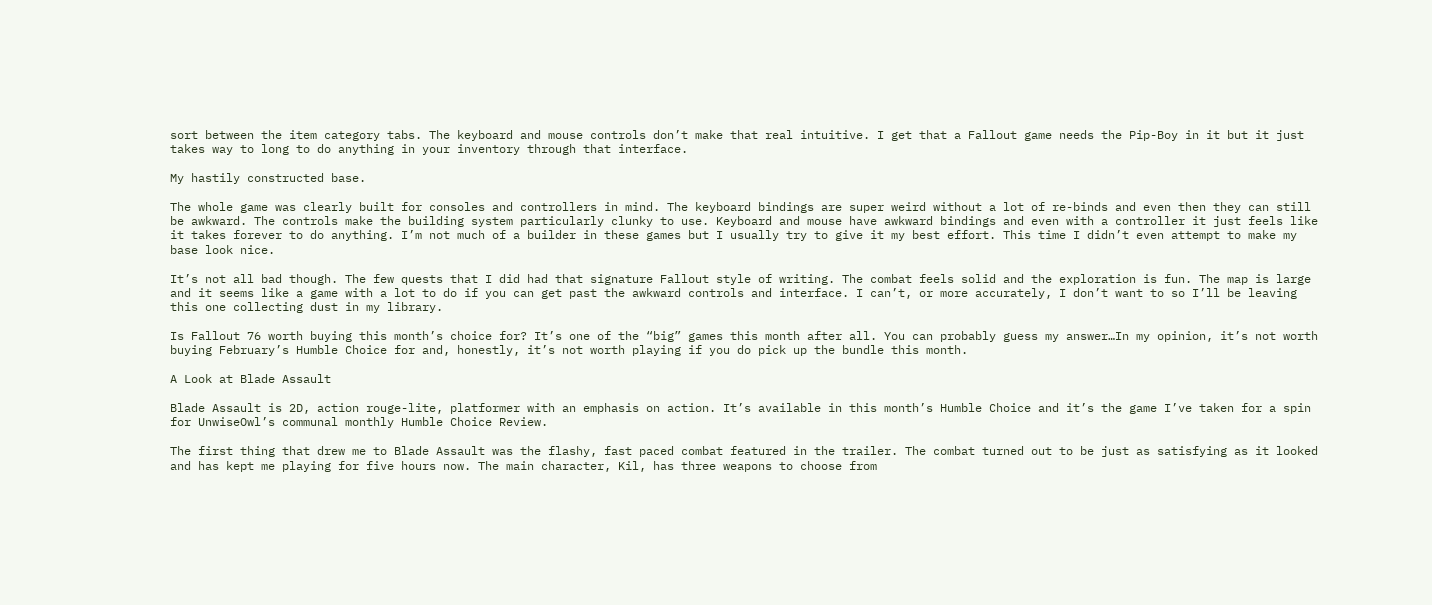sort between the item category tabs. The keyboard and mouse controls don’t make that real intuitive. I get that a Fallout game needs the Pip-Boy in it but it just takes way to long to do anything in your inventory through that interface.

My hastily constructed base.

The whole game was clearly built for consoles and controllers in mind. The keyboard bindings are super weird without a lot of re-binds and even then they can still be awkward. The controls make the building system particularly clunky to use. Keyboard and mouse have awkward bindings and even with a controller it just feels like it takes forever to do anything. I’m not much of a builder in these games but I usually try to give it my best effort. This time I didn’t even attempt to make my base look nice.

It’s not all bad though. The few quests that I did had that signature Fallout style of writing. The combat feels solid and the exploration is fun. The map is large and it seems like a game with a lot to do if you can get past the awkward controls and interface. I can’t, or more accurately, I don’t want to so I’ll be leaving this one collecting dust in my library.

Is Fallout 76 worth buying this month’s choice for? It’s one of the “big” games this month after all. You can probably guess my answer…In my opinion, it’s not worth buying February’s Humble Choice for and, honestly, it’s not worth playing if you do pick up the bundle this month.

A Look at Blade Assault

Blade Assault is 2D, action rouge-lite, platformer with an emphasis on action. It’s available in this month’s Humble Choice and it’s the game I’ve taken for a spin for UnwiseOwl’s communal monthly Humble Choice Review.

The first thing that drew me to Blade Assault was the flashy, fast paced combat featured in the trailer. The combat turned out to be just as satisfying as it looked and has kept me playing for five hours now. The main character, Kil, has three weapons to choose from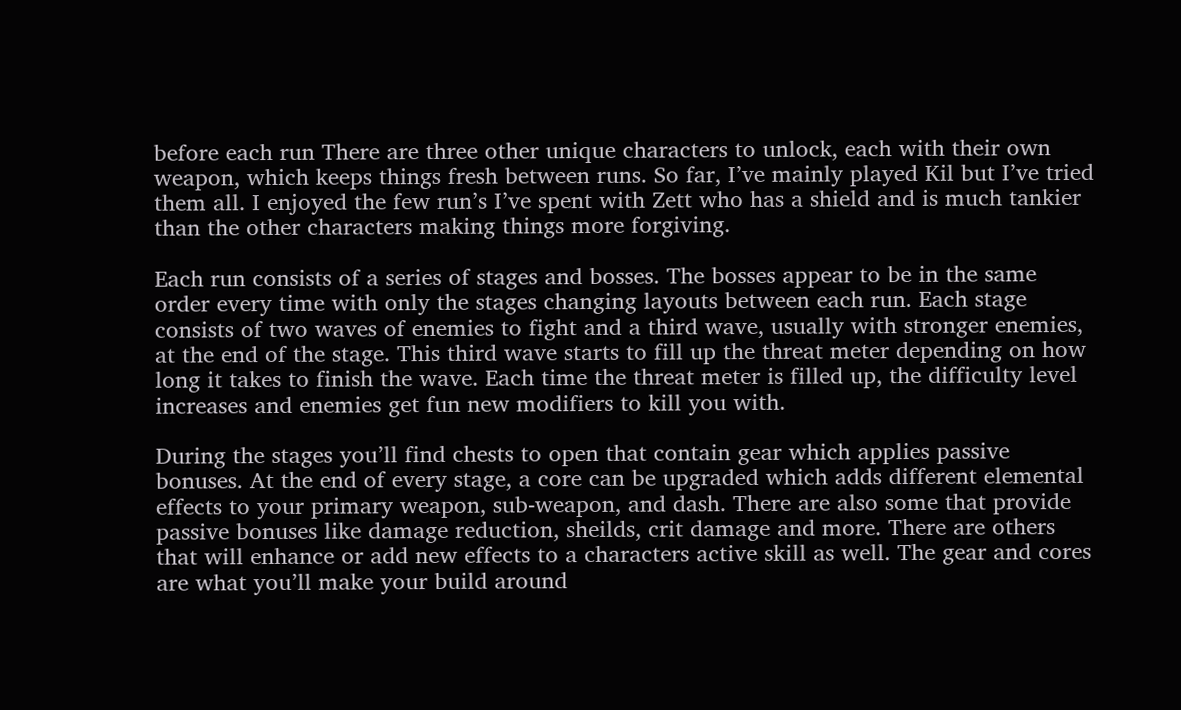before each run There are three other unique characters to unlock, each with their own weapon, which keeps things fresh between runs. So far, I’ve mainly played Kil but I’ve tried them all. I enjoyed the few run’s I’ve spent with Zett who has a shield and is much tankier than the other characters making things more forgiving.

Each run consists of a series of stages and bosses. The bosses appear to be in the same order every time with only the stages changing layouts between each run. Each stage consists of two waves of enemies to fight and a third wave, usually with stronger enemies, at the end of the stage. This third wave starts to fill up the threat meter depending on how long it takes to finish the wave. Each time the threat meter is filled up, the difficulty level increases and enemies get fun new modifiers to kill you with.

During the stages you’ll find chests to open that contain gear which applies passive bonuses. At the end of every stage, a core can be upgraded which adds different elemental effects to your primary weapon, sub-weapon, and dash. There are also some that provide passive bonuses like damage reduction, sheilds, crit damage and more. There are others that will enhance or add new effects to a characters active skill as well. The gear and cores are what you’ll make your build around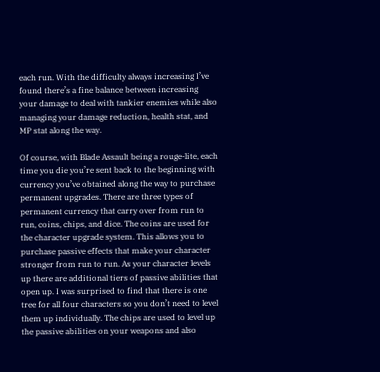each run. With the difficulty always increasing I’ve found there’s a fine balance between increasing your damage to deal with tankier enemies while also managing your damage reduction, health stat, and MP stat along the way.

Of course, with Blade Assault being a rouge-lite, each time you die you’re sent back to the beginning with currency you’ve obtained along the way to purchase permanent upgrades. There are three types of permanent currency that carry over from run to run, coins, chips, and dice. The coins are used for the character upgrade system. This allows you to purchase passive effects that make your character stronger from run to run. As your character levels up there are additional tiers of passive abilities that open up. I was surprised to find that there is one tree for all four characters so you don’t need to level them up individually. The chips are used to level up the passive abilities on your weapons and also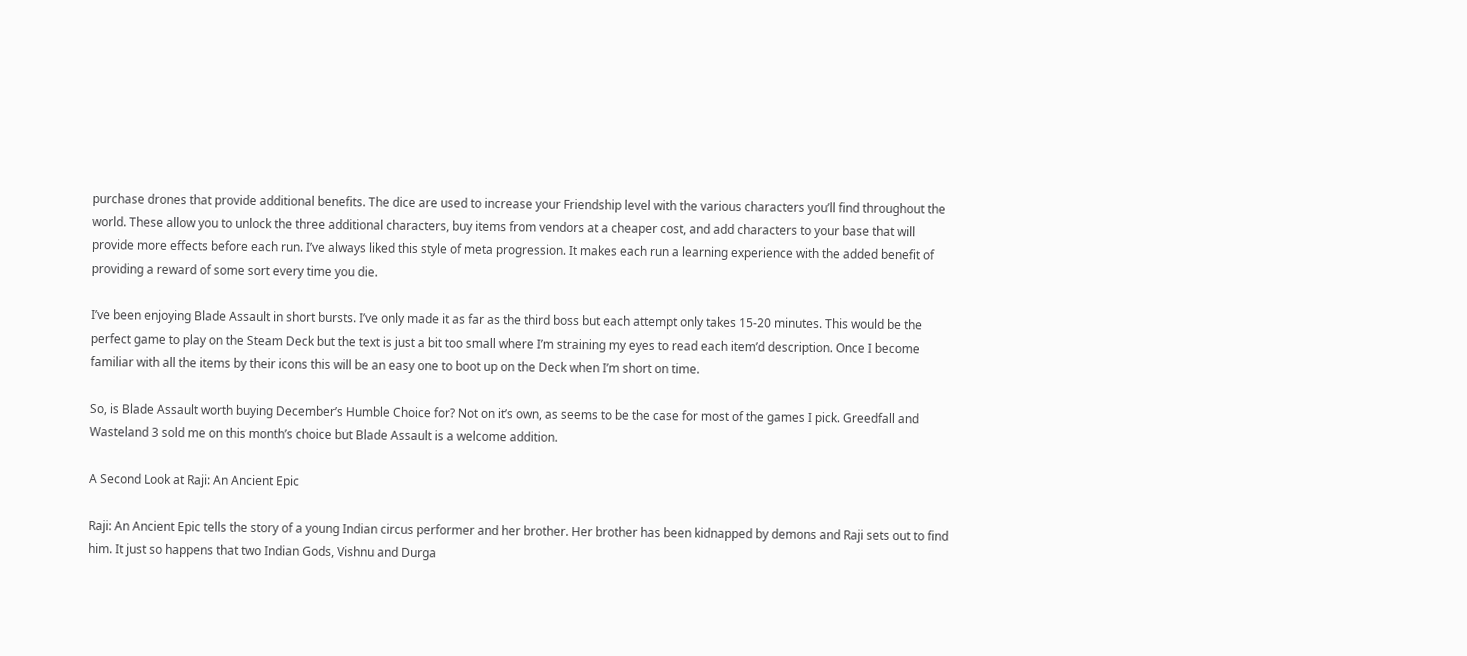purchase drones that provide additional benefits. The dice are used to increase your Friendship level with the various characters you’ll find throughout the world. These allow you to unlock the three additional characters, buy items from vendors at a cheaper cost, and add characters to your base that will provide more effects before each run. I’ve always liked this style of meta progression. It makes each run a learning experience with the added benefit of providing a reward of some sort every time you die.

I’ve been enjoying Blade Assault in short bursts. I’ve only made it as far as the third boss but each attempt only takes 15-20 minutes. This would be the perfect game to play on the Steam Deck but the text is just a bit too small where I’m straining my eyes to read each item’d description. Once I become familiar with all the items by their icons this will be an easy one to boot up on the Deck when I’m short on time.

So, is Blade Assault worth buying December’s Humble Choice for? Not on it’s own, as seems to be the case for most of the games I pick. Greedfall and Wasteland 3 sold me on this month’s choice but Blade Assault is a welcome addition.

A Second Look at Raji: An Ancient Epic

Raji: An Ancient Epic tells the story of a young Indian circus performer and her brother. Her brother has been kidnapped by demons and Raji sets out to find him. It just so happens that two Indian Gods, Vishnu and Durga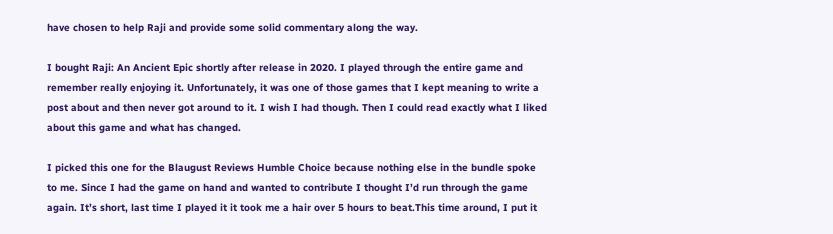have chosen to help Raji and provide some solid commentary along the way.

I bought Raji: An Ancient Epic shortly after release in 2020. I played through the entire game and remember really enjoying it. Unfortunately, it was one of those games that I kept meaning to write a post about and then never got around to it. I wish I had though. Then I could read exactly what I liked about this game and what has changed.

I picked this one for the Blaugust Reviews Humble Choice because nothing else in the bundle spoke to me. Since I had the game on hand and wanted to contribute I thought I’d run through the game again. It’s short, last time I played it it took me a hair over 5 hours to beat.This time around, I put it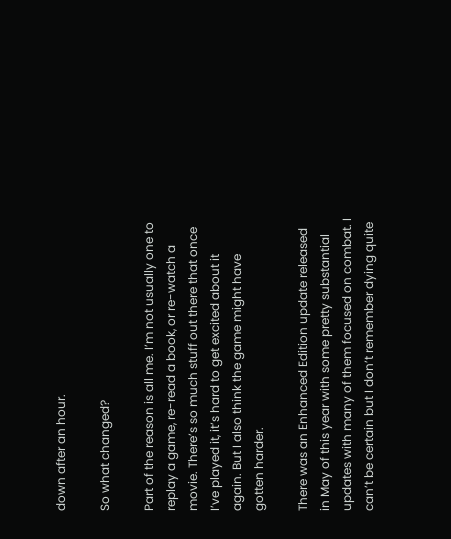down after an hour.

So what changed?

Part of the reason is all me. I’m not usually one to replay a game, re-read a book, or re-watch a movie. There’s so much stuff out there that once I’ve played it, it’s hard to get excited about it again. But I also think the game might have gotten harder.

There was an Enhanced Edition update released in May of this year with some pretty substantial updates with many of them focused on combat. I can’t be certain but I don’t remember dying quite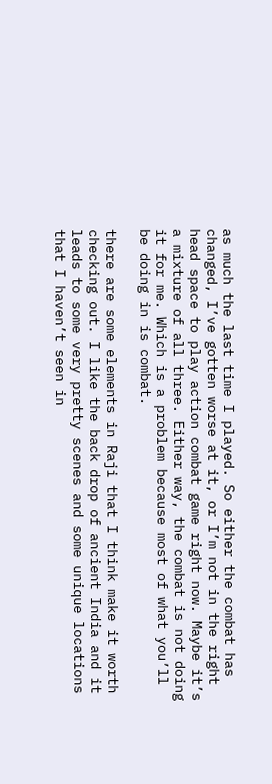as much the last time I played. So either the combat has changed, I’ve gotten worse at it, or I’m not in the right head space to play action combat game right now. Maybe it’s a mixture of all three. Either way, the combat is not doing it for me. Which is a problem because most of what you’ll be doing in is combat.

there are some elements in Raji that I think make it worth checking out. I like the back drop of ancient India and it leads to some very pretty scenes and some unique locations that I haven’t seen in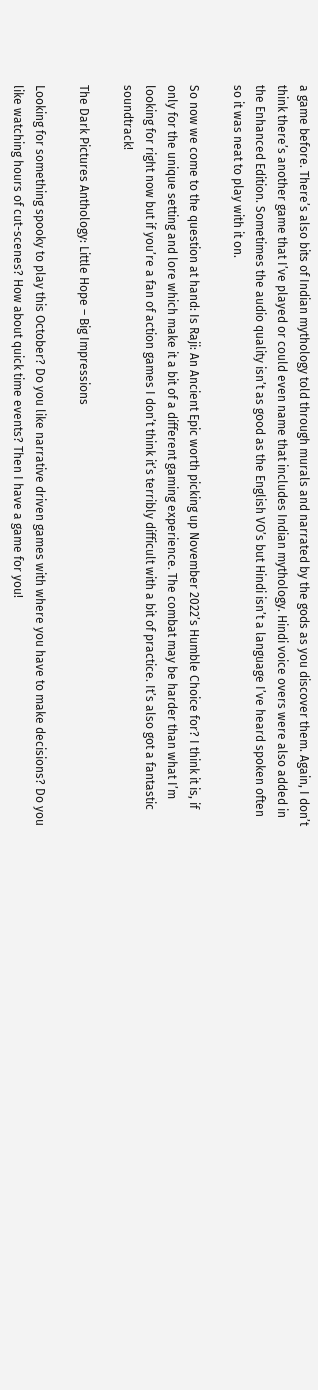a game before. There’s also bits of Indian mythology told through murals and narrated by the gods as you discover them. Again, I don’t think there’s another game that I’ve played or could even name that includes Indian mythology. Hindi voice overs were also added in the Enhanced Edition. Sometimes the audio quality isn’t as good as the English VO’s but Hindi isn’t a language I’ve heard spoken often so it was neat to play with it on.

So now we come to the question at hand: Is Raji: An Ancient Epic worth picking up November 2022’s Humble Choice for? I think it is, if only for the unique setting and lore which make it a bit of a different gaming experience. The combat may be harder than what I’m looking for right now but if you’re a fan of action games I don’t think it’s terribly difficult with a bit of practice. It’s also got a fantastic soundtrack!

The Dark Pictures Anthology: Little Hope – Big Impressions

Looking for something spooky to play this October? Do you like narrative driven games with where you have to make decisions? Do you like watching hours of cut-scenes? How about quick time events? Then I have a game for you!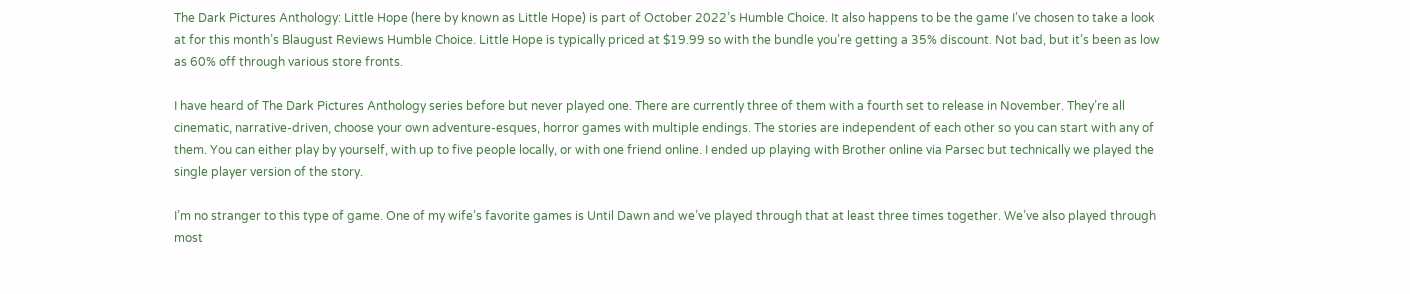The Dark Pictures Anthology: Little Hope (here by known as Little Hope) is part of October 2022’s Humble Choice. It also happens to be the game I’ve chosen to take a look at for this month’s Blaugust Reviews Humble Choice. Little Hope is typically priced at $19.99 so with the bundle you’re getting a 35% discount. Not bad, but it’s been as low as 60% off through various store fronts.

I have heard of The Dark Pictures Anthology series before but never played one. There are currently three of them with a fourth set to release in November. They’re all cinematic, narrative-driven, choose your own adventure-esques, horror games with multiple endings. The stories are independent of each other so you can start with any of them. You can either play by yourself, with up to five people locally, or with one friend online. I ended up playing with Brother online via Parsec but technically we played the single player version of the story.

I’m no stranger to this type of game. One of my wife’s favorite games is Until Dawn and we’ve played through that at least three times together. We’ve also played through most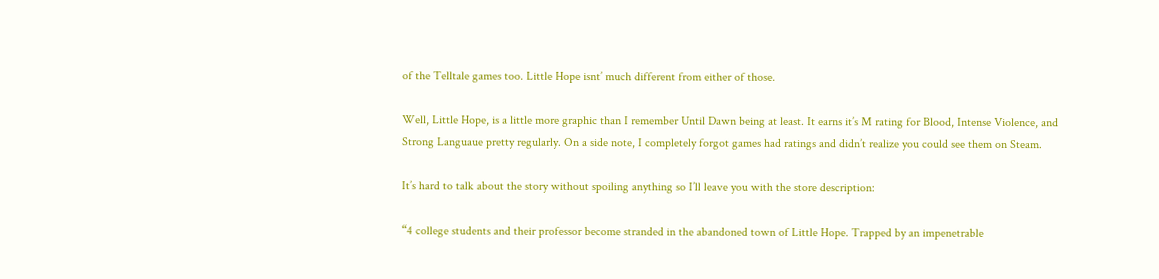of the Telltale games too. Little Hope isnt’ much different from either of those.

Well, Little Hope, is a little more graphic than I remember Until Dawn being at least. It earns it’s M rating for Blood, Intense Violence, and Strong Languaue pretty regularly. On a side note, I completely forgot games had ratings and didn’t realize you could see them on Steam.

It’s hard to talk about the story without spoiling anything so I’ll leave you with the store description:

“4 college students and their professor become stranded in the abandoned town of Little Hope. Trapped by an impenetrable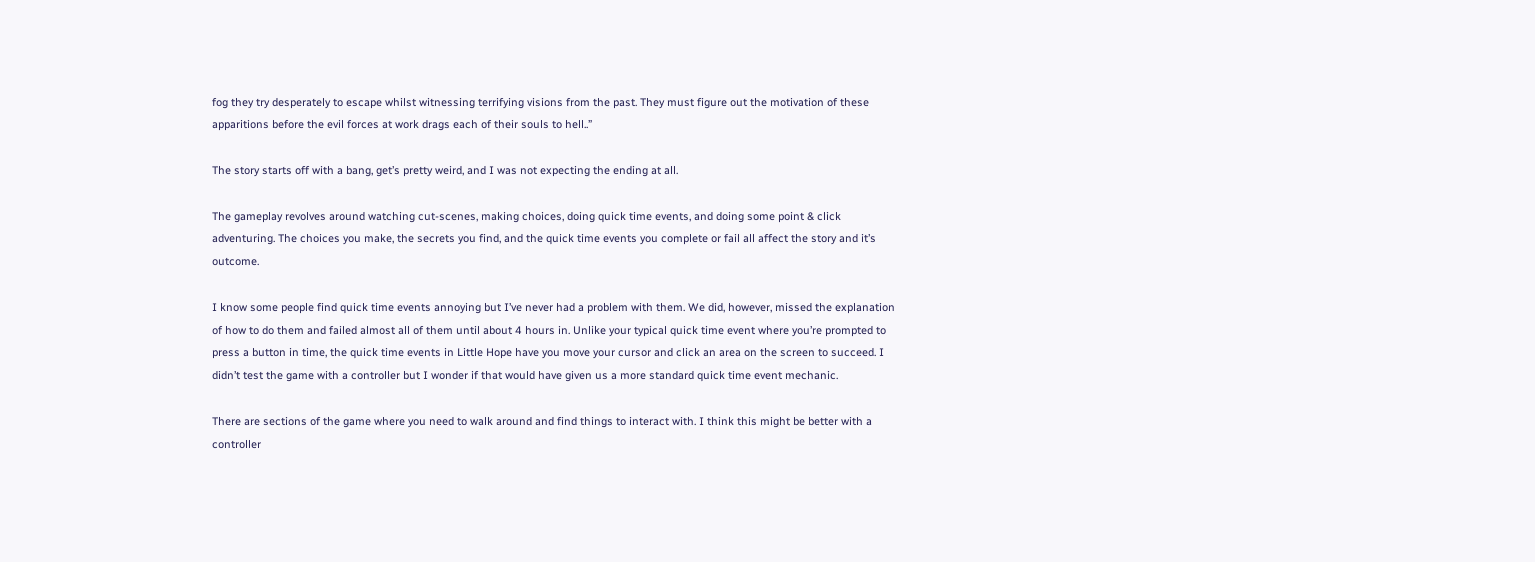fog they try desperately to escape whilst witnessing terrifying visions from the past. They must figure out the motivation of these apparitions before the evil forces at work drags each of their souls to hell..”

The story starts off with a bang, get’s pretty weird, and I was not expecting the ending at all.

The gameplay revolves around watching cut-scenes, making choices, doing quick time events, and doing some point & click adventuring. The choices you make, the secrets you find, and the quick time events you complete or fail all affect the story and it’s outcome.

I know some people find quick time events annoying but I’ve never had a problem with them. We did, however, missed the explanation of how to do them and failed almost all of them until about 4 hours in. Unlike your typical quick time event where you’re prompted to press a button in time, the quick time events in Little Hope have you move your cursor and click an area on the screen to succeed. I didn’t test the game with a controller but I wonder if that would have given us a more standard quick time event mechanic.

There are sections of the game where you need to walk around and find things to interact with. I think this might be better with a controller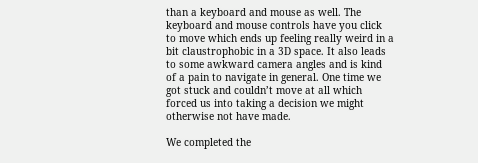than a keyboard and mouse as well. The keyboard and mouse controls have you click to move which ends up feeling really weird in a bit claustrophobic in a 3D space. It also leads to some awkward camera angles and is kind of a pain to navigate in general. One time we got stuck and couldn’t move at all which forced us into taking a decision we might otherwise not have made.

We completed the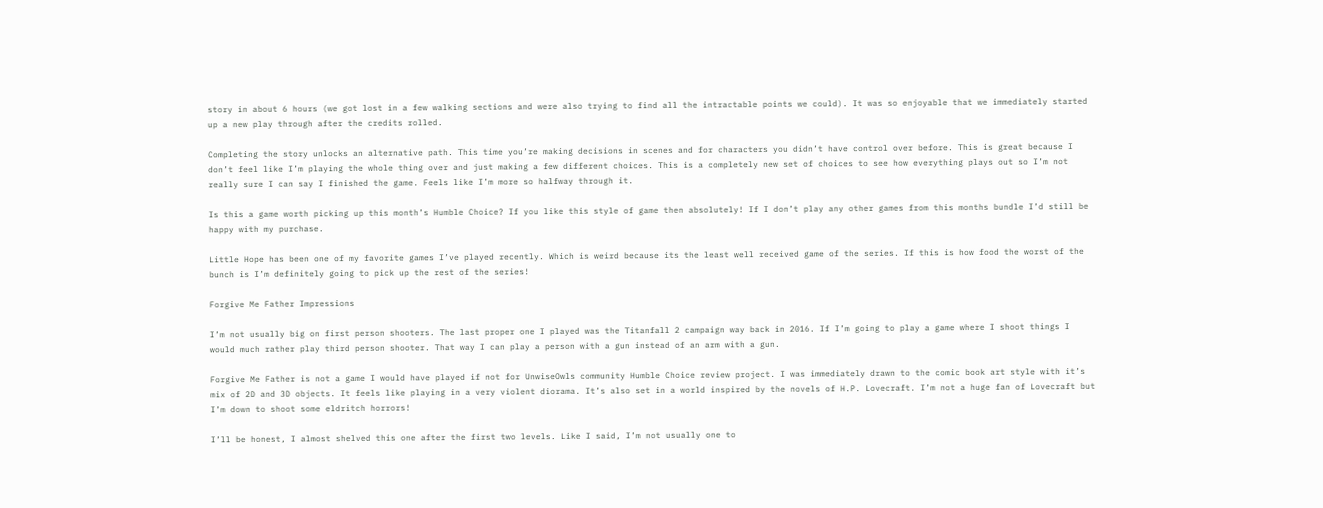story in about 6 hours (we got lost in a few walking sections and were also trying to find all the intractable points we could). It was so enjoyable that we immediately started up a new play through after the credits rolled.

Completing the story unlocks an alternative path. This time you’re making decisions in scenes and for characters you didn’t have control over before. This is great because I don’t feel like I’m playing the whole thing over and just making a few different choices. This is a completely new set of choices to see how everything plays out so I’m not really sure I can say I finished the game. Feels like I’m more so halfway through it.

Is this a game worth picking up this month’s Humble Choice? If you like this style of game then absolutely! If I don’t play any other games from this months bundle I’d still be happy with my purchase.

Little Hope has been one of my favorite games I’ve played recently. Which is weird because its the least well received game of the series. If this is how food the worst of the bunch is I’m definitely going to pick up the rest of the series!

Forgive Me Father Impressions

I’m not usually big on first person shooters. The last proper one I played was the Titanfall 2 campaign way back in 2016. If I’m going to play a game where I shoot things I would much rather play third person shooter. That way I can play a person with a gun instead of an arm with a gun.

Forgive Me Father is not a game I would have played if not for UnwiseOwls community Humble Choice review project. I was immediately drawn to the comic book art style with it’s mix of 2D and 3D objects. It feels like playing in a very violent diorama. It’s also set in a world inspired by the novels of H.P. Lovecraft. I’m not a huge fan of Lovecraft but I’m down to shoot some eldritch horrors!

I’ll be honest, I almost shelved this one after the first two levels. Like I said, I’m not usually one to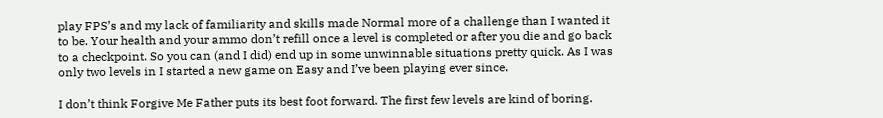play FPS’s and my lack of familiarity and skills made Normal more of a challenge than I wanted it to be. Your health and your ammo don’t refill once a level is completed or after you die and go back to a checkpoint. So you can (and I did) end up in some unwinnable situations pretty quick. As I was only two levels in I started a new game on Easy and I’ve been playing ever since.

I don’t think Forgive Me Father puts its best foot forward. The first few levels are kind of boring.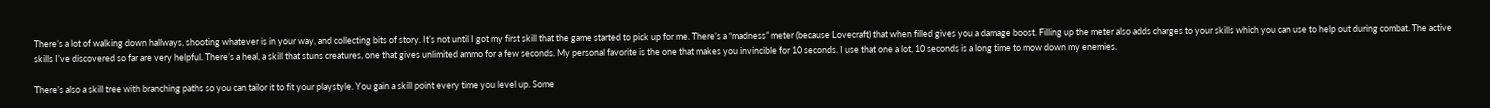There’s a lot of walking down hallways, shooting whatever is in your way, and collecting bits of story. It’s not until I got my first skill that the game started to pick up for me. There’s a “madness” meter (because Lovecraft) that when filled gives you a damage boost. Filling up the meter also adds charges to your skills which you can use to help out during combat. The active skills I’ve discovered so far are very helpful. There’s a heal, a skill that stuns creatures, one that gives unlimited ammo for a few seconds. My personal favorite is the one that makes you invincible for 10 seconds. I use that one a lot, 10 seconds is a long time to mow down my enemies.

There’s also a skill tree with branching paths so you can tailor it to fit your playstyle. You gain a skill point every time you level up. Some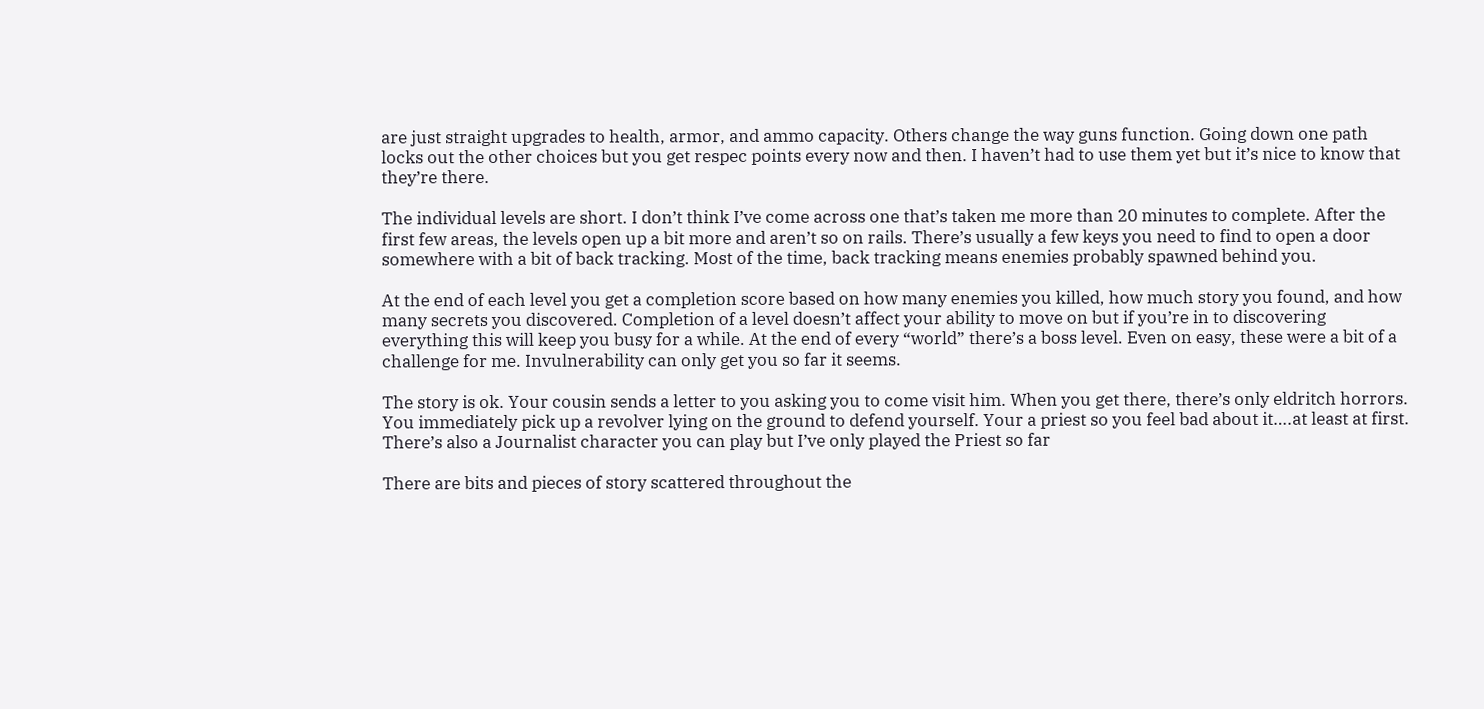are just straight upgrades to health, armor, and ammo capacity. Others change the way guns function. Going down one path locks out the other choices but you get respec points every now and then. I haven’t had to use them yet but it’s nice to know that they’re there.

The individual levels are short. I don’t think I’ve come across one that’s taken me more than 20 minutes to complete. After the first few areas, the levels open up a bit more and aren’t so on rails. There’s usually a few keys you need to find to open a door somewhere with a bit of back tracking. Most of the time, back tracking means enemies probably spawned behind you.

At the end of each level you get a completion score based on how many enemies you killed, how much story you found, and how many secrets you discovered. Completion of a level doesn’t affect your ability to move on but if you’re in to discovering everything this will keep you busy for a while. At the end of every “world” there’s a boss level. Even on easy, these were a bit of a challenge for me. Invulnerability can only get you so far it seems.

The story is ok. Your cousin sends a letter to you asking you to come visit him. When you get there, there’s only eldritch horrors. You immediately pick up a revolver lying on the ground to defend yourself. Your a priest so you feel bad about it….at least at first. There’s also a Journalist character you can play but I’ve only played the Priest so far

There are bits and pieces of story scattered throughout the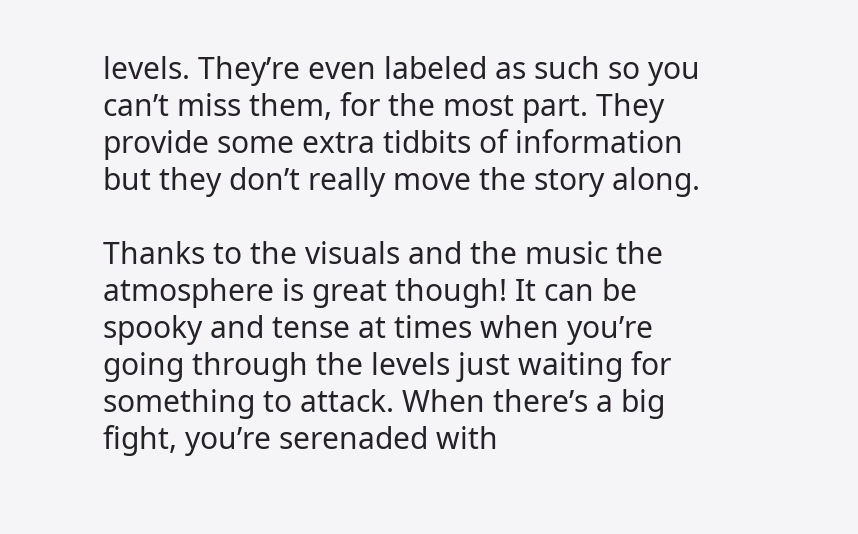levels. They’re even labeled as such so you can’t miss them, for the most part. They provide some extra tidbits of information but they don’t really move the story along.

Thanks to the visuals and the music the atmosphere is great though! It can be spooky and tense at times when you’re going through the levels just waiting for something to attack. When there’s a big fight, you’re serenaded with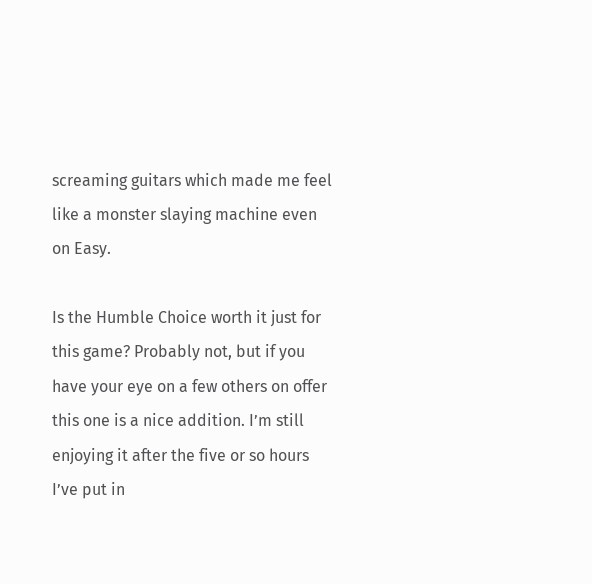screaming guitars which made me feel like a monster slaying machine even on Easy.

Is the Humble Choice worth it just for this game? Probably not, but if you have your eye on a few others on offer this one is a nice addition. I’m still enjoying it after the five or so hours I’ve put in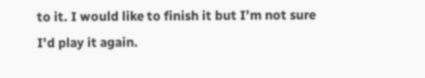to it. I would like to finish it but I’m not sure I’d play it again.